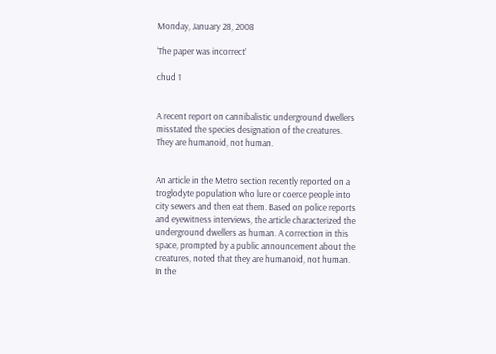Monday, January 28, 2008

‘The paper was incorrect’

chud 1


A recent report on cannibalistic underground dwellers misstated the species designation of the creatures. They are humanoid, not human.


An article in the Metro section recently reported on a troglodyte population who lure or coerce people into city sewers and then eat them. Based on police reports and eyewitness interviews, the article characterized the underground dwellers as human. A correction in this space, prompted by a public announcement about the creatures, noted that they are humanoid, not human. In the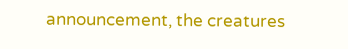announcement, the creatures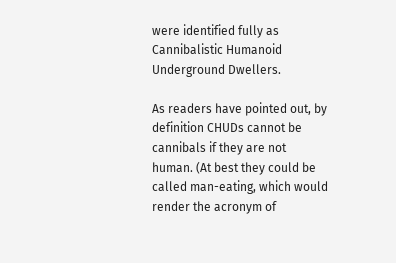were identified fully as Cannibalistic Humanoid Underground Dwellers.

As readers have pointed out, by definition CHUDs cannot be cannibals if they are not human. (At best they could be called man-eating, which would render the acronym of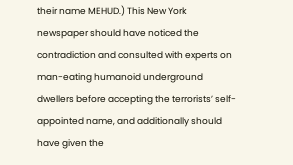their name MEHUD.) This New York newspaper should have noticed the contradiction and consulted with experts on man-eating humanoid underground dwellers before accepting the terrorists’ self-appointed name, and additionally should have given the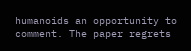humanoids an opportunity to comment. The paper regrets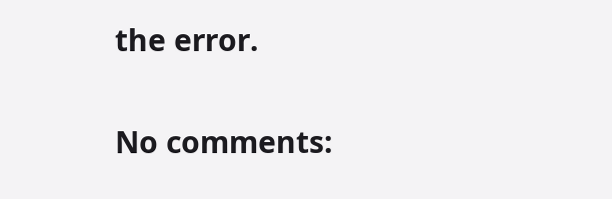the error.

No comments: